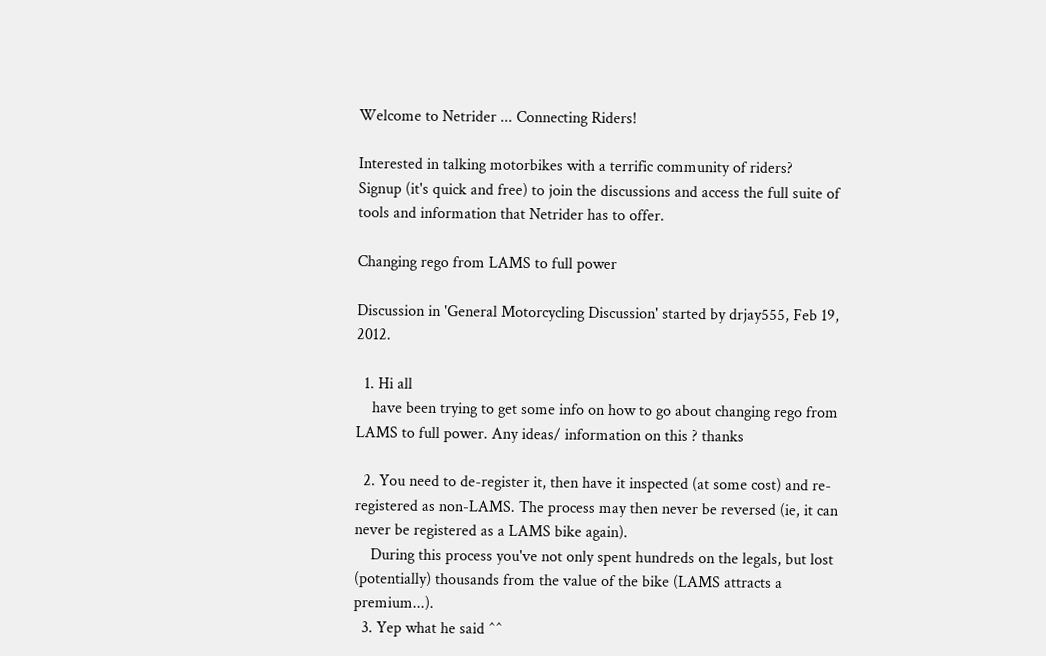Welcome to Netrider ... Connecting Riders!

Interested in talking motorbikes with a terrific community of riders?
Signup (it's quick and free) to join the discussions and access the full suite of tools and information that Netrider has to offer.

Changing rego from LAMS to full power

Discussion in 'General Motorcycling Discussion' started by drjay555, Feb 19, 2012.

  1. Hi all
    have been trying to get some info on how to go about changing rego from LAMS to full power. Any ideas/ information on this ? thanks

  2. You need to de-register it, then have it inspected (at some cost) and re-registered as non-LAMS. The process may then never be reversed (ie, it can never be registered as a LAMS bike again).
    During this process you've not only spent hundreds on the legals, but lost (potentially) thousands from the value of the bike (LAMS attracts a premium...).
  3. Yep what he said ^^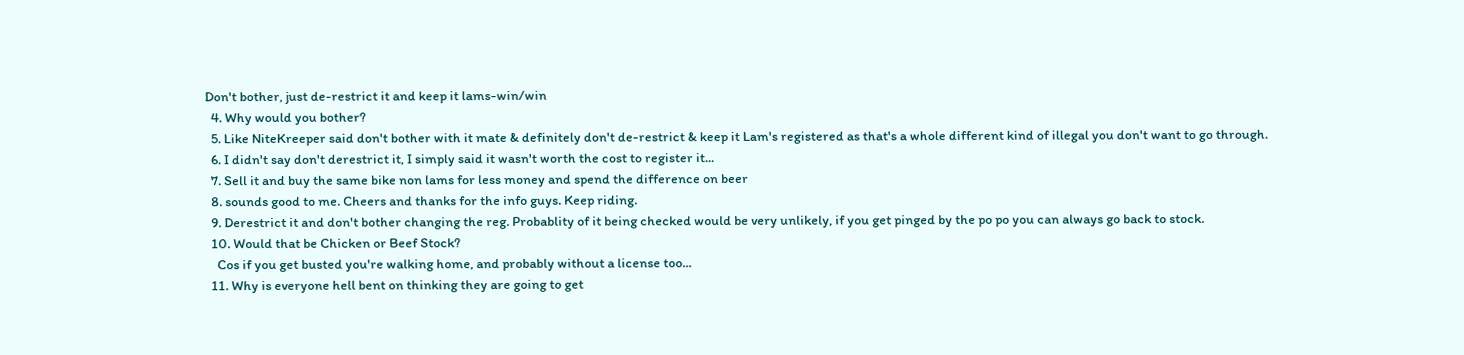Don't bother, just de-restrict it and keep it lams-win/win
  4. Why would you bother?
  5. Like NiteKreeper said don't bother with it mate & definitely don't de-restrict & keep it Lam's registered as that's a whole different kind of illegal you don't want to go through.
  6. I didn't say don't derestrict it, I simply said it wasn't worth the cost to register it...
  7. Sell it and buy the same bike non lams for less money and spend the difference on beer
  8. sounds good to me. Cheers and thanks for the info guys. Keep riding.
  9. Derestrict it and don't bother changing the reg. Probablity of it being checked would be very unlikely, if you get pinged by the po po you can always go back to stock.
  10. Would that be Chicken or Beef Stock?
    Cos if you get busted you're walking home, and probably without a license too...
  11. Why is everyone hell bent on thinking they are going to get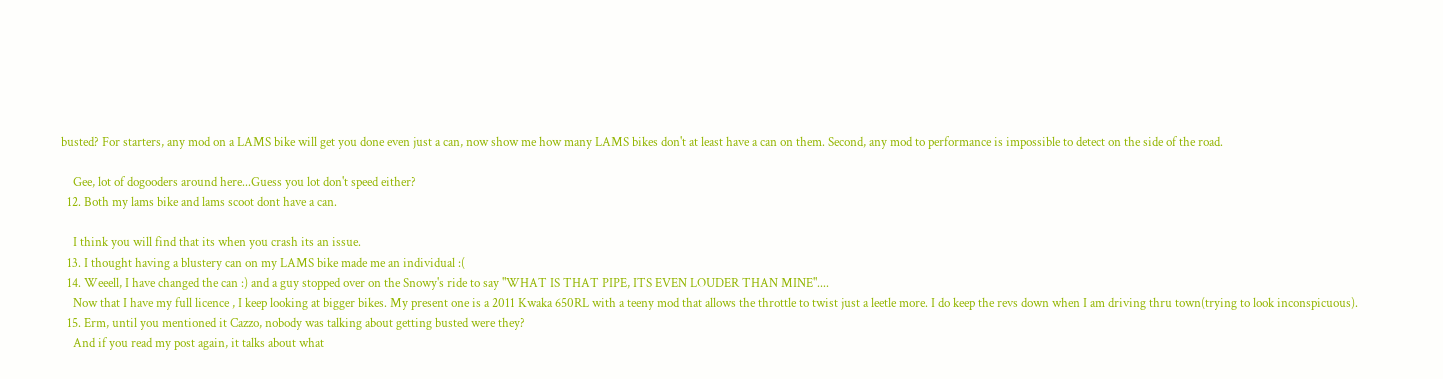busted? For starters, any mod on a LAMS bike will get you done even just a can, now show me how many LAMS bikes don't at least have a can on them. Second, any mod to performance is impossible to detect on the side of the road.

    Gee, lot of dogooders around here...Guess you lot don't speed either?
  12. Both my lams bike and lams scoot dont have a can.

    I think you will find that its when you crash its an issue.
  13. I thought having a blustery can on my LAMS bike made me an individual :(
  14. Weeell, I have changed the can :) and a guy stopped over on the Snowy's ride to say "WHAT IS THAT PIPE, ITS EVEN LOUDER THAN MINE"....
    Now that I have my full licence , I keep looking at bigger bikes. My present one is a 2011 Kwaka 650RL with a teeny mod that allows the throttle to twist just a leetle more. I do keep the revs down when I am driving thru town(trying to look inconspicuous).
  15. Erm, until you mentioned it Cazzo, nobody was talking about getting busted were they?
    And if you read my post again, it talks about what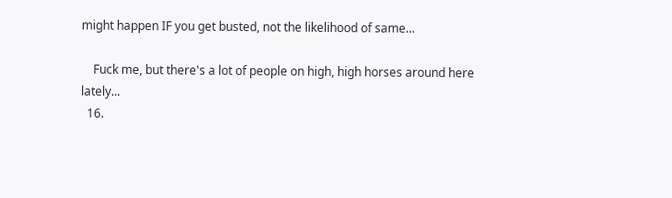might happen IF you get busted, not the likelihood of same...

    Fuck me, but there's a lot of people on high, high horses around here lately...
  16.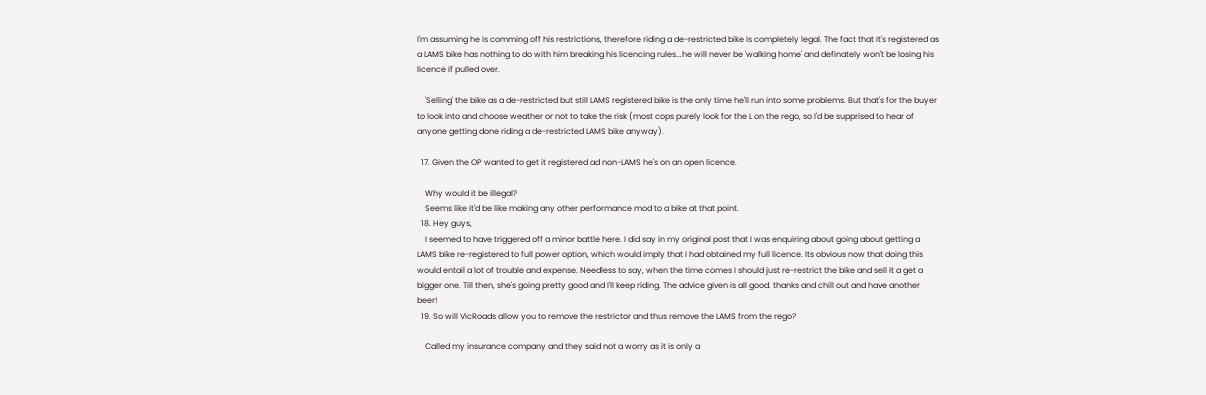I'm assuming he is comming off his restrictions, therefore riding a de-restricted bike is completely legal. The fact that It's registered as a LAMS bike has nothing to do with him breaking his licencing rules...he will never be 'walking home' and definately won't be losing his licence if pulled over.

    'Selling' the bike as a de-restricted but still LAMS registered bike is the only time he'll run into some problems. But that's for the buyer to look into and choose weather or not to take the risk (most cops purely look for the L on the rego, so I'd be supprised to hear of anyone getting done riding a de-restricted LAMS bike anyway).

  17. Given the OP wanted to get it registered ad non-LAMS he's on an open licence.

    Why would it be illegal?
    Seems like it'd be like making any other performance mod to a bike at that point.
  18. Hey guys,
    I seemed to have triggered off a minor battle here. I did say in my original post that I was enquiring about going about getting a LAMS bike re-registered to full power option, which would imply that I had obtained my full licence. Its obvious now that doing this would entail a lot of trouble and expense. Needless to say, when the time comes I should just re-restrict the bike and sell it a get a bigger one. Till then, she's going pretty good and I'll keep riding. The advice given is all good. thanks and chill out and have another beer!
  19. So will VicRoads allow you to remove the restrictor and thus remove the LAMS from the rego?

    Called my insurance company and they said not a worry as it is only a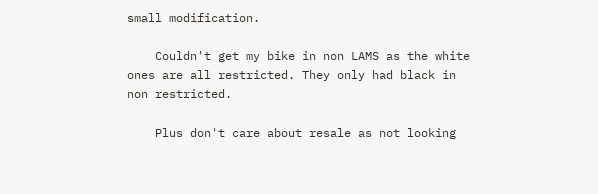small modification.

    Couldn't get my bike in non LAMS as the white ones are all restricted. They only had black in non restricted.

    Plus don't care about resale as not looking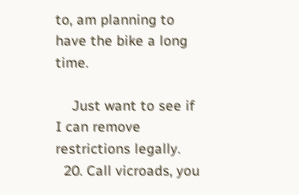to, am planning to have the bike a long time.

    Just want to see if I can remove restrictions legally.
  20. Call vicroads, you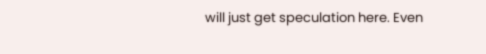will just get speculation here. Even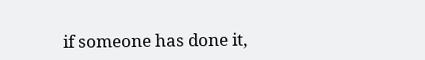if someone has done it,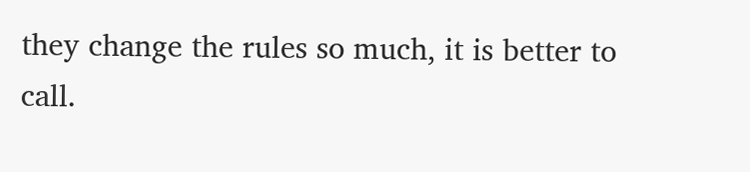they change the rules so much, it is better to call.